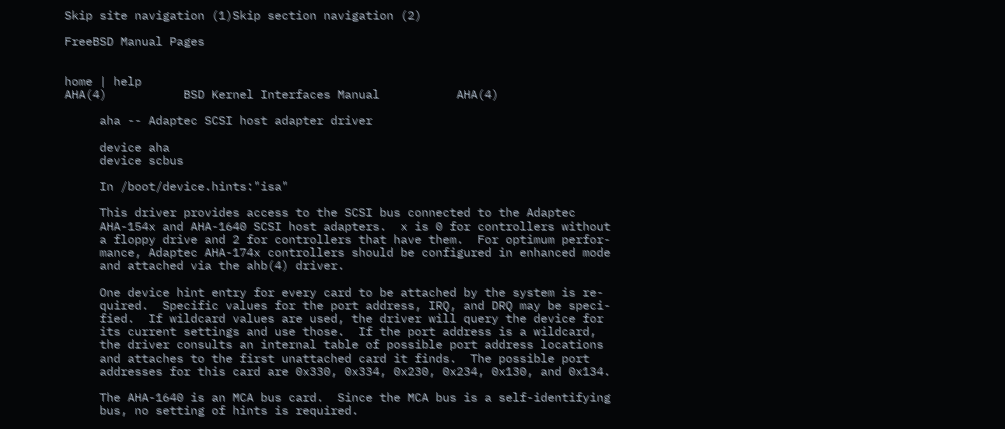Skip site navigation (1)Skip section navigation (2)

FreeBSD Manual Pages


home | help
AHA(4)           BSD Kernel Interfaces Manual           AHA(4)

     aha -- Adaptec SCSI host adapter driver

     device aha
     device scbus

     In /boot/device.hints:"isa"

     This driver provides access to the SCSI bus connected to the Adaptec
     AHA-154x and AHA-1640 SCSI host adapters.  x is 0 for controllers without
     a floppy drive and 2 for controllers that have them.  For optimum perfor-
     mance, Adaptec AHA-174x controllers should be configured in enhanced mode
     and attached via the ahb(4) driver.

     One device hint entry for every card to be attached by the system is re-
     quired.  Specific values for the port address, IRQ, and DRQ may be speci-
     fied.  If wildcard values are used, the driver will query the device for
     its current settings and use those.  If the port address is a wildcard,
     the driver consults an internal table of possible port address locations
     and attaches to the first unattached card it finds.  The possible port
     addresses for this card are 0x330, 0x334, 0x230, 0x234, 0x130, and 0x134.

     The AHA-1640 is an MCA bus card.  Since the MCA bus is a self-identifying
     bus, no setting of hints is required.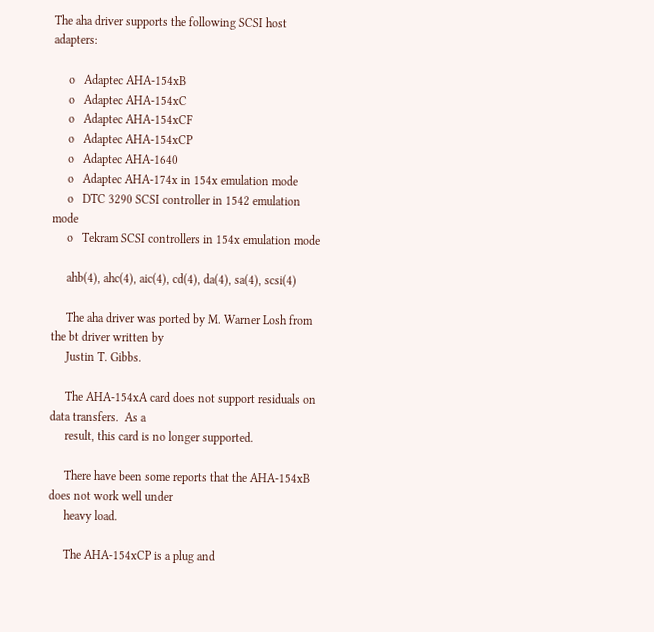The aha driver supports the following SCSI host adapters:

     o   Adaptec AHA-154xB
     o   Adaptec AHA-154xC
     o   Adaptec AHA-154xCF
     o   Adaptec AHA-154xCP
     o   Adaptec AHA-1640
     o   Adaptec AHA-174x in 154x emulation mode
     o   DTC 3290 SCSI controller in 1542 emulation mode
     o   Tekram SCSI controllers in 154x emulation mode

     ahb(4), ahc(4), aic(4), cd(4), da(4), sa(4), scsi(4)

     The aha driver was ported by M. Warner Losh from the bt driver written by
     Justin T. Gibbs.

     The AHA-154xA card does not support residuals on data transfers.  As a
     result, this card is no longer supported.

     There have been some reports that the AHA-154xB does not work well under
     heavy load.

     The AHA-154xCP is a plug and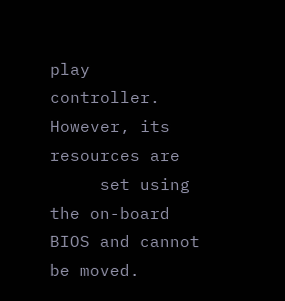play controller.  However, its resources are
     set using the on-board BIOS and cannot be moved.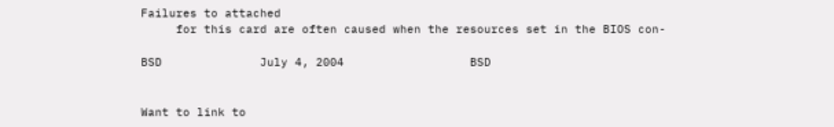Failures to attached
     for this card are often caused when the resources set in the BIOS con-

BSD              July 4, 2004                  BSD


Want to link to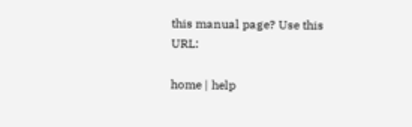this manual page? Use this URL:

home | help